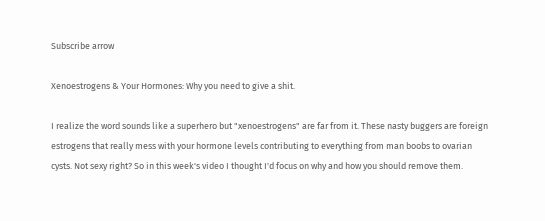Subscribe arrow

Xenoestrogens & Your Hormones: Why you need to give a shit.

I realize the word sounds like a superhero but "xenoestrogens" are far from it. These nasty buggers are foreign estrogens that really mess with your hormone levels contributing to everything from man boobs to ovarian cysts. Not sexy right? So in this week's video I thought I'd focus on why and how you should remove them.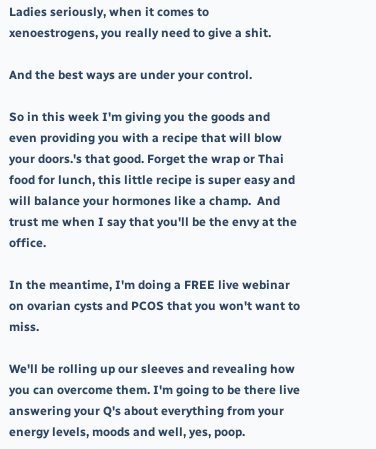Ladies seriously, when it comes to xenoestrogens, you really need to give a shit.

And the best ways are under your control.

So in this week I'm giving you the goods and even providing you with a recipe that will blow your doors.'s that good. Forget the wrap or Thai food for lunch, this little recipe is super easy and will balance your hormones like a champ.  And trust me when I say that you'll be the envy at the office.

In the meantime, I'm doing a FREE live webinar on ovarian cysts and PCOS that you won't want to miss.

We'll be rolling up our sleeves and revealing how you can overcome them. I'm going to be there live answering your Q's about everything from your energy levels, moods and well, yes, poop.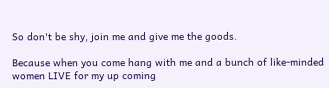So don't be shy, join me and give me the goods.

Because when you come hang with me and a bunch of like-minded women LIVE for my up coming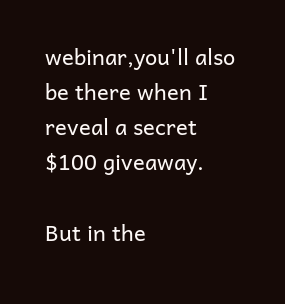webinar,you'll also be there when I reveal a secret $100 giveaway.

But in the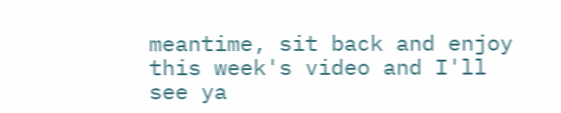meantime, sit back and enjoy this week's video and I'll see ya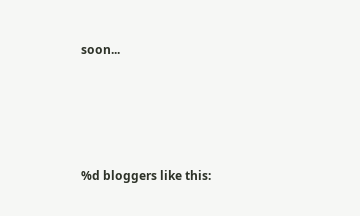soon...





%d bloggers like this: